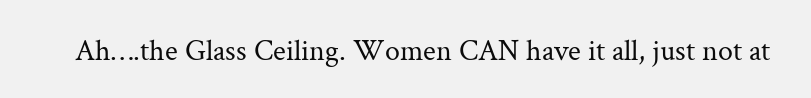Ah….the Glass Ceiling. Women CAN have it all, just not at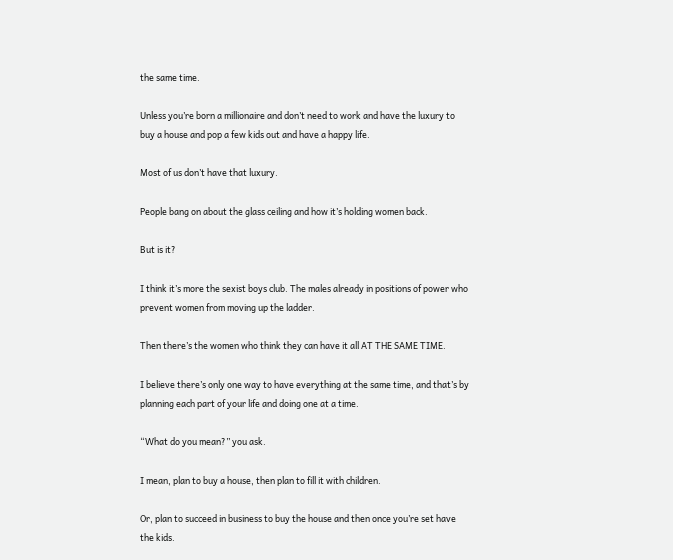the same time.

Unless you’re born a millionaire and don’t need to work and have the luxury to buy a house and pop a few kids out and have a happy life.

Most of us don’t have that luxury.

People bang on about the glass ceiling and how it’s holding women back.

But is it?

I think it’s more the sexist boys club. The males already in positions of power who prevent women from moving up the ladder.

Then there’s the women who think they can have it all AT THE SAME TIME.

I believe there’s only one way to have everything at the same time, and that’s by planning each part of your life and doing one at a time.

“What do you mean?” you ask.

I mean, plan to buy a house, then plan to fill it with children.

Or, plan to succeed in business to buy the house and then once you’re set have the kids.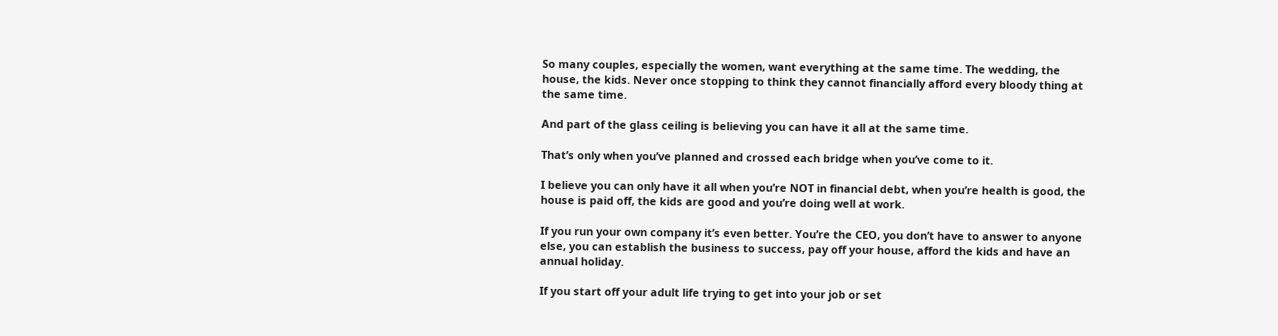So many couples, especially the women, want everything at the same time. The wedding, the house, the kids. Never once stopping to think they cannot financially afford every bloody thing at the same time.

And part of the glass ceiling is believing you can have it all at the same time.

That’s only when you’ve planned and crossed each bridge when you’ve come to it.

I believe you can only have it all when you’re NOT in financial debt, when you’re health is good, the house is paid off, the kids are good and you’re doing well at work.

If you run your own company it’s even better. You’re the CEO, you don’t have to answer to anyone else, you can establish the business to success, pay off your house, afford the kids and have an annual holiday.

If you start off your adult life trying to get into your job or set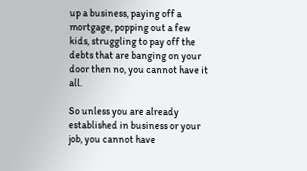up a business, paying off a mortgage, popping out a few kids, struggling to pay off the debts that are banging on your door then no, you cannot have it all.

So unless you are already established in business or your job, you cannot have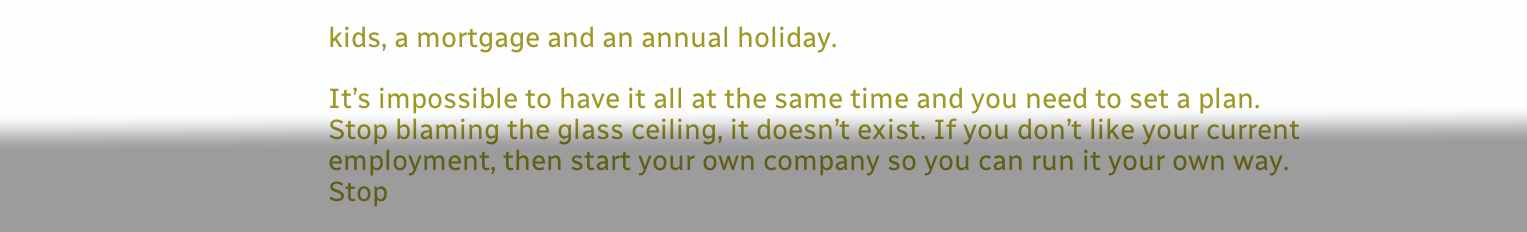kids, a mortgage and an annual holiday.

It’s impossible to have it all at the same time and you need to set a plan. Stop blaming the glass ceiling, it doesn’t exist. If you don’t like your current employment, then start your own company so you can run it your own way. Stop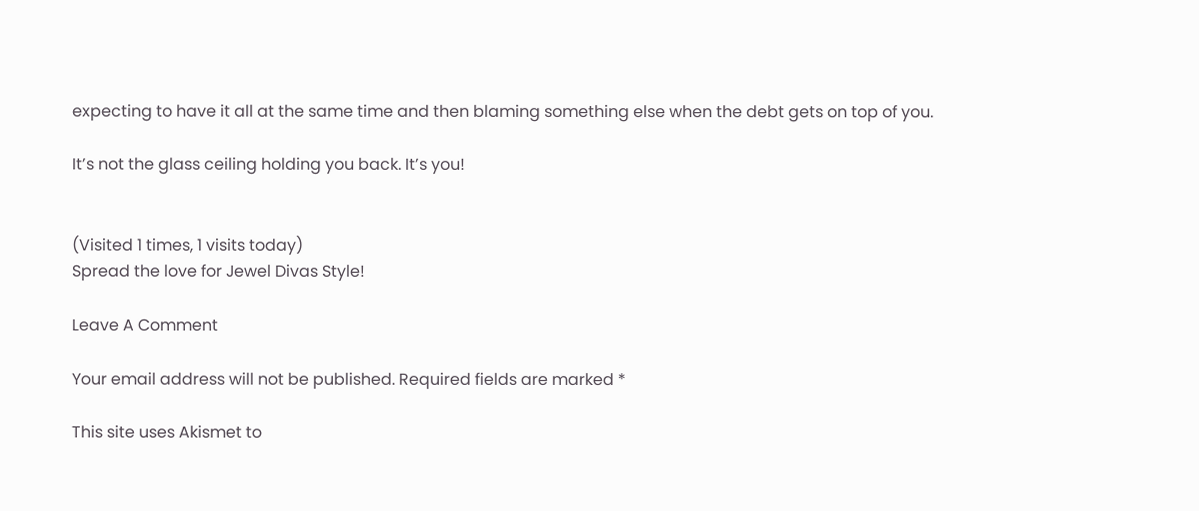expecting to have it all at the same time and then blaming something else when the debt gets on top of you.

It’s not the glass ceiling holding you back. It’s you!


(Visited 1 times, 1 visits today)
Spread the love for Jewel Divas Style!

Leave A Comment

Your email address will not be published. Required fields are marked *

This site uses Akismet to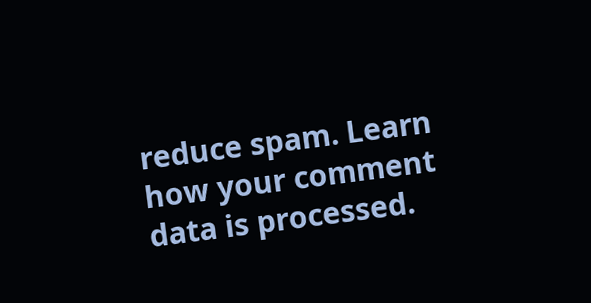reduce spam. Learn how your comment data is processed.